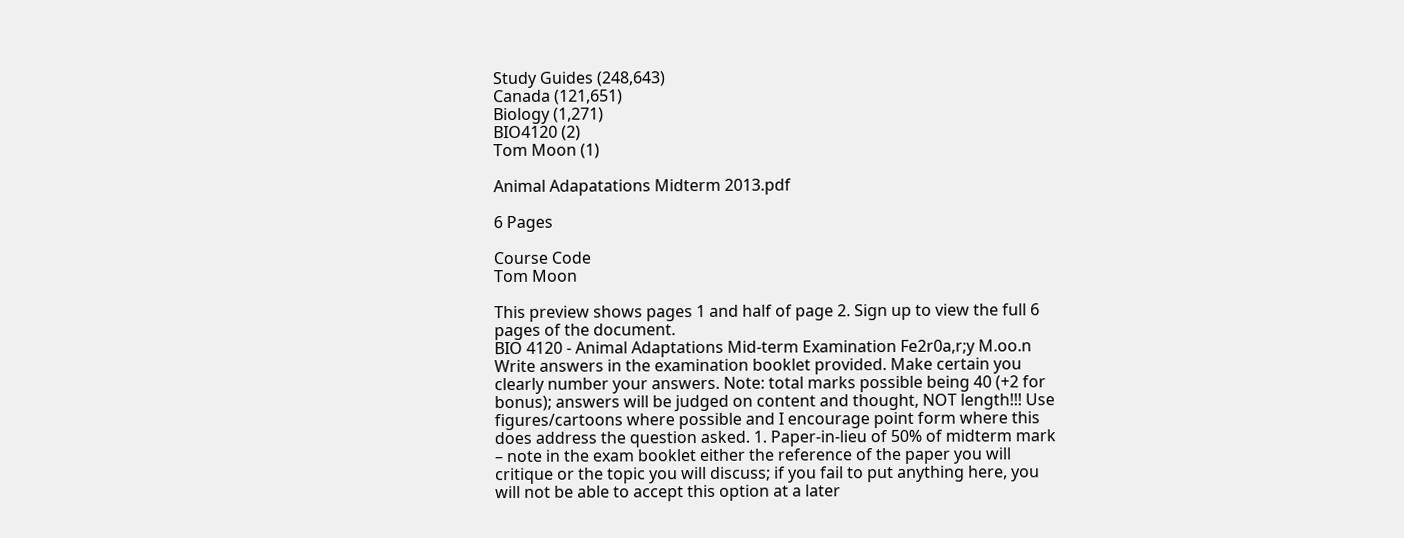Study Guides (248,643)
Canada (121,651)
Biology (1,271)
BIO4120 (2)
Tom Moon (1)

Animal Adapatations Midterm 2013.pdf

6 Pages

Course Code
Tom Moon

This preview shows pages 1 and half of page 2. Sign up to view the full 6 pages of the document.
BIO 4120 - Animal Adaptations Mid-term Examination Fe2r0a,r;y M.oo.n Write answers in the examination booklet provided. Make certain you clearly number your answers. Note: total marks possible being 40 (+2 for bonus); answers will be judged on content and thought, NOT length!!! Use figures/cartoons where possible and I encourage point form where this does address the question asked. 1. Paper-in-lieu of 50% of midterm mark – note in the exam booklet either the reference of the paper you will critique or the topic you will discuss; if you fail to put anything here, you will not be able to accept this option at a later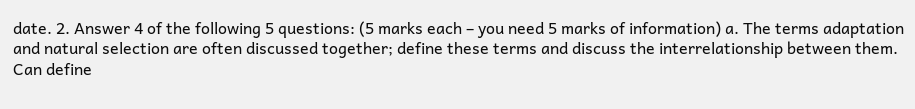date. 2. Answer 4 of the following 5 questions: (5 marks each – you need 5 marks of information) a. The terms adaptation and natural selection are often discussed together; define these terms and discuss the interrelationship between them. Can define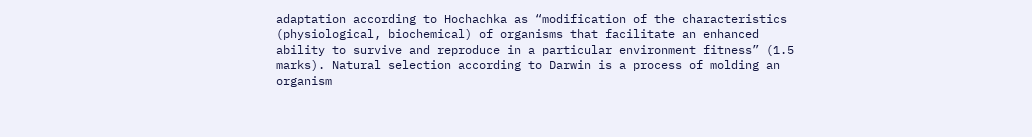adaptation according to Hochachka as “modification of the characteristics (physiological, biochemical) of organisms that facilitate an enhanced ability to survive and reproduce in a particular environment fitness” (1.5 marks). Natural selection according to Darwin is a process of molding an organism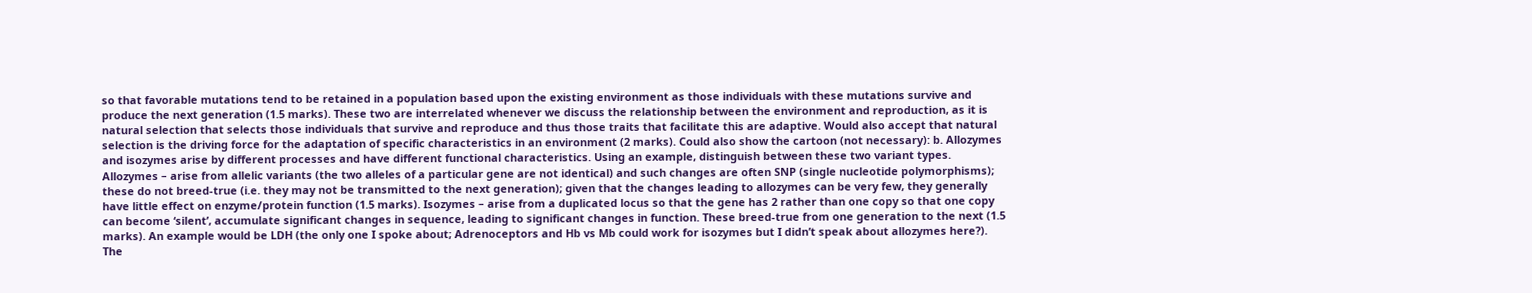so that favorable mutations tend to be retained in a population based upon the existing environment as those individuals with these mutations survive and produce the next generation (1.5 marks). These two are interrelated whenever we discuss the relationship between the environment and reproduction, as it is natural selection that selects those individuals that survive and reproduce and thus those traits that facilitate this are adaptive. Would also accept that natural selection is the driving force for the adaptation of specific characteristics in an environment (2 marks). Could also show the cartoon (not necessary): b. Allozymes and isozymes arise by different processes and have different functional characteristics. Using an example, distinguish between these two variant types. Allozymes – arise from allelic variants (the two alleles of a particular gene are not identical) and such changes are often SNP (single nucleotide polymorphisms); these do not breed-true (i.e. they may not be transmitted to the next generation); given that the changes leading to allozymes can be very few, they generally have little effect on enzyme/protein function (1.5 marks). Isozymes – arise from a duplicated locus so that the gene has 2 rather than one copy so that one copy can become ‘silent’, accumulate significant changes in sequence, leading to significant changes in function. These breed-true from one generation to the next (1.5 marks). An example would be LDH (the only one I spoke about; Adrenoceptors and Hb vs Mb could work for isozymes but I didn’t speak about allozymes here?). The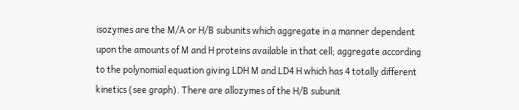isozymes are the M/A or H/B subunits which aggregate in a manner dependent upon the amounts of M and H proteins available in that cell; aggregate according to the polynomial equation giving LDH M and LD4 H which has 4 totally different kinetics (see graph). There are allozymes of the H/B subunit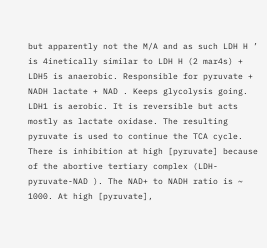but apparently not the M/A and as such LDH H ’ is 4inetically similar to LDH H (2 mar4s) + LDH5 is anaerobic. Responsible for pyruvate + NADH lactate + NAD . Keeps glycolysis going. LDH1 is aerobic. It is reversible but acts mostly as lactate oxidase. The resulting pyruvate is used to continue the TCA cycle. There is inhibition at high [pyruvate] because of the abortive tertiary complex (LDH-pyruvate-NAD ). The NAD+ to NADH ratio is ~ 1000. At high [pyruvate],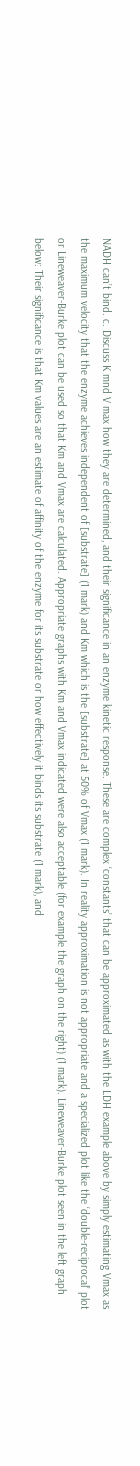NADH can’t bind. c. Discuss K mnd V max how they are determined, and their significance in an enzyme kinetic response. These are complex ‘constants’ that can be approximated as with the LDH example above by simply estimating Vmax as the maximum velocity that the enzyme achieves independent of [substrate] (1 mark) and Km which is the [substrate] at 50% of Vmax (1 mark). In reality approximation is not appropriate and a specialized plot like the ‘double-reciprocal’ plot or Lineweaver-Burke plot can be used so that Km and Vmax are calculated. Appropriate graphs with Km and Vmax indicated were also acceptable (for example the graph on the right) (1 mark). Lineweaver-Burke plot seen in the left graph below: Their significance is that Km values are an estimate of affinity of the enzyme for its substrate or how effectively it binds its substrate (1 mark), and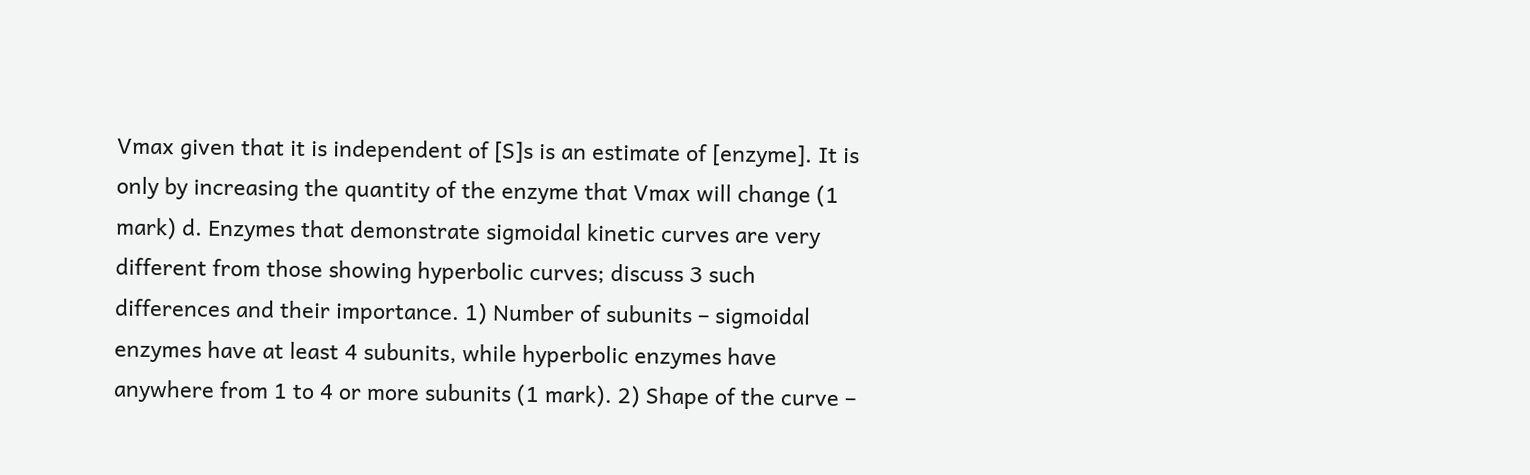Vmax given that it is independent of [S]s is an estimate of [enzyme]. It is only by increasing the quantity of the enzyme that Vmax will change (1 mark) d. Enzymes that demonstrate sigmoidal kinetic curves are very different from those showing hyperbolic curves; discuss 3 such differences and their importance. 1) Number of subunits – sigmoidal enzymes have at least 4 subunits, while hyperbolic enzymes have anywhere from 1 to 4 or more subunits (1 mark). 2) Shape of the curve –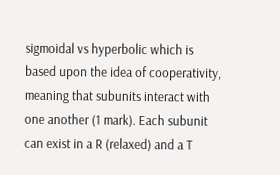sigmoidal vs hyperbolic which is based upon the idea of cooperativity, meaning that subunits interact with one another (1 mark). Each subunit can exist in a R (relaxed) and a T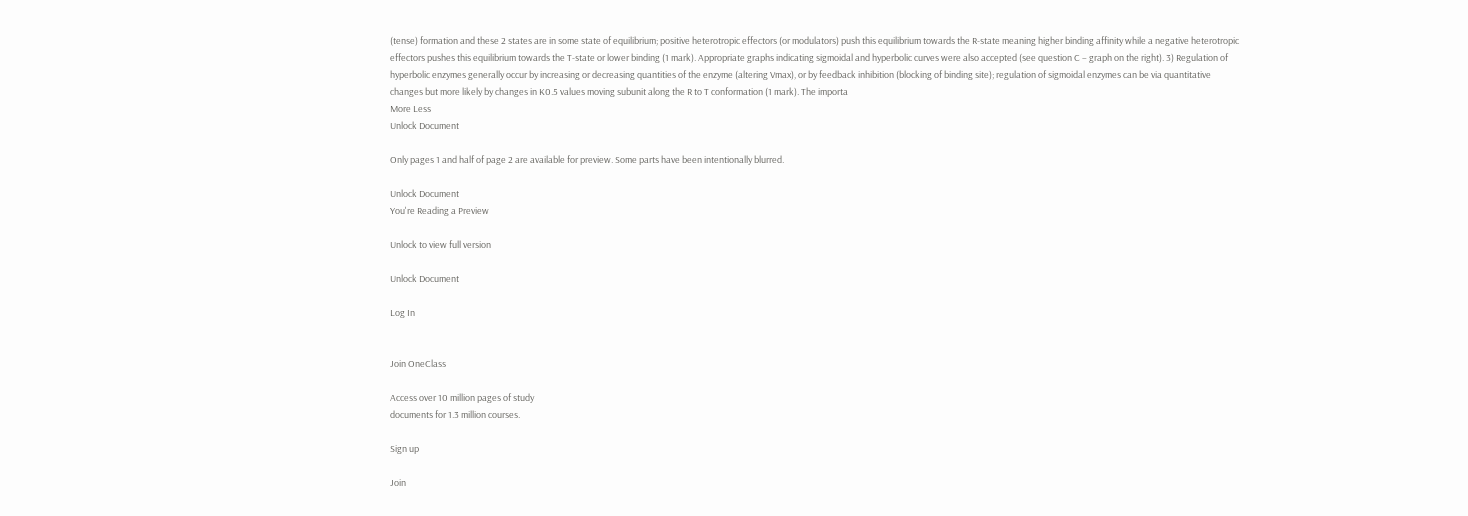(tense) formation and these 2 states are in some state of equilibrium; positive heterotropic effectors (or modulators) push this equilibrium towards the R-state meaning higher binding affinity while a negative heterotropic effectors pushes this equilibrium towards the T-state or lower binding (1 mark). Appropriate graphs indicating sigmoidal and hyperbolic curves were also accepted (see question C – graph on the right). 3) Regulation of hyperbolic enzymes generally occur by increasing or decreasing quantities of the enzyme (altering Vmax), or by feedback inhibition (blocking of binding site); regulation of sigmoidal enzymes can be via quantitative changes but more likely by changes in K0.5 values moving subunit along the R to T conformation (1 mark). The importa
More Less
Unlock Document

Only pages 1 and half of page 2 are available for preview. Some parts have been intentionally blurred.

Unlock Document
You're Reading a Preview

Unlock to view full version

Unlock Document

Log In


Join OneClass

Access over 10 million pages of study
documents for 1.3 million courses.

Sign up

Join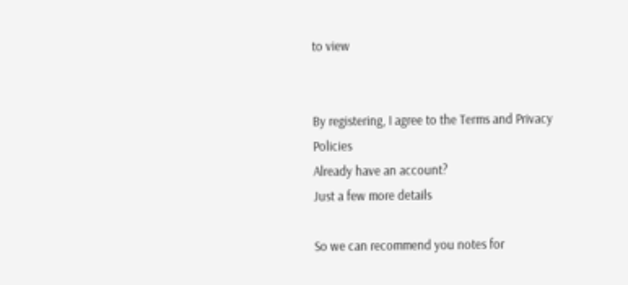to view


By registering, I agree to the Terms and Privacy Policies
Already have an account?
Just a few more details

So we can recommend you notes for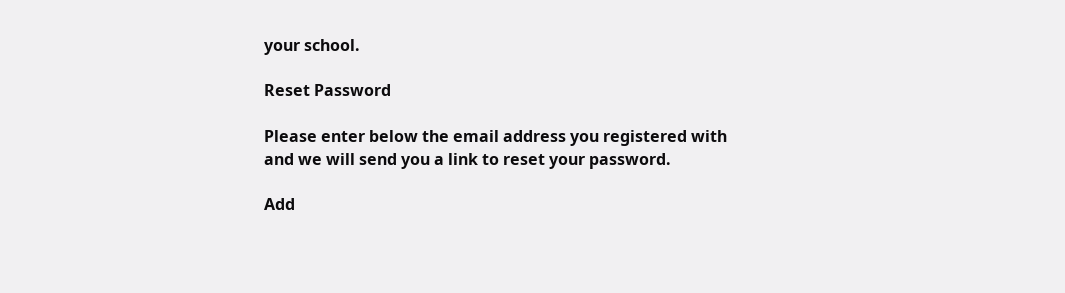your school.

Reset Password

Please enter below the email address you registered with and we will send you a link to reset your password.

Add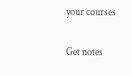your courses

Get notes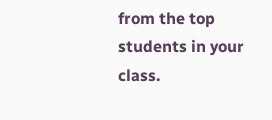from the top students in your class.